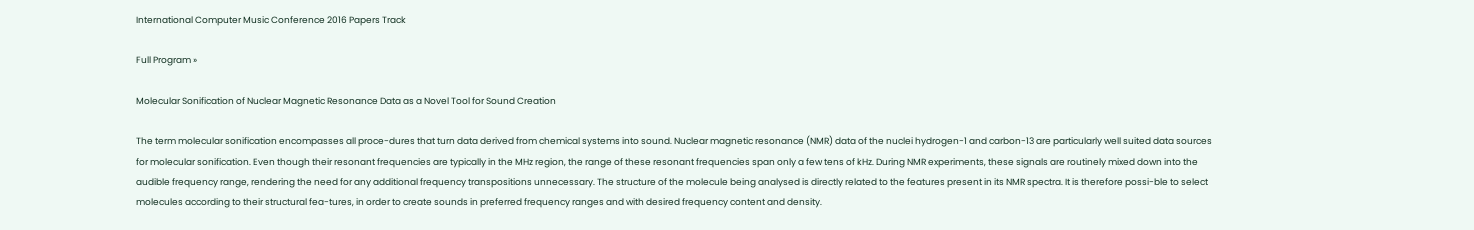International Computer Music Conference 2016 Papers Track

Full Program »

Molecular Sonification of Nuclear Magnetic Resonance Data as a Novel Tool for Sound Creation

The term molecular sonification encompasses all proce-dures that turn data derived from chemical systems into sound. Nuclear magnetic resonance (NMR) data of the nuclei hydrogen-1 and carbon-13 are particularly well suited data sources for molecular sonification. Even though their resonant frequencies are typically in the MHz region, the range of these resonant frequencies span only a few tens of kHz. During NMR experiments, these signals are routinely mixed down into the audible frequency range, rendering the need for any additional frequency transpositions unnecessary. The structure of the molecule being analysed is directly related to the features present in its NMR spectra. It is therefore possi-ble to select molecules according to their structural fea-tures, in order to create sounds in preferred frequency ranges and with desired frequency content and density.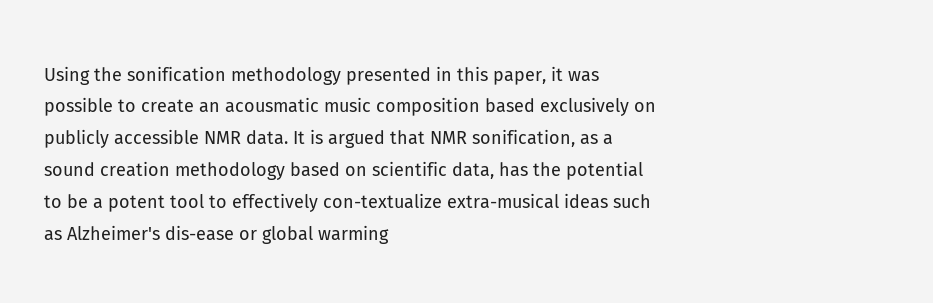Using the sonification methodology presented in this paper, it was possible to create an acousmatic music composition based exclusively on publicly accessible NMR data. It is argued that NMR sonification, as a sound creation methodology based on scientific data, has the potential to be a potent tool to effectively con-textualize extra-musical ideas such as Alzheimer's dis-ease or global warming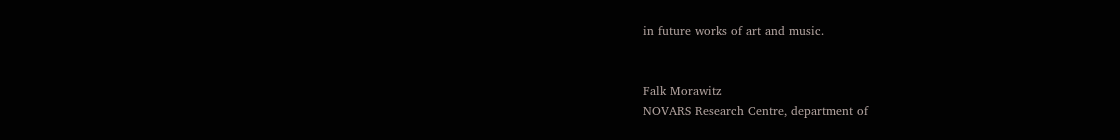in future works of art and music.


Falk Morawitz
NOVARS Research Centre, department of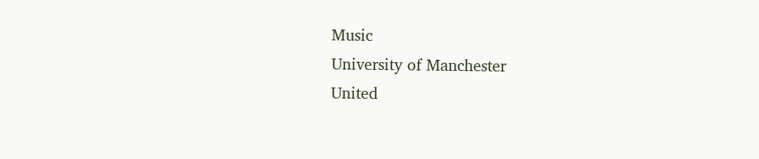Music
University of Manchester
United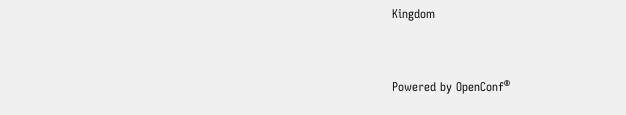Kingdom


Powered by OpenConf®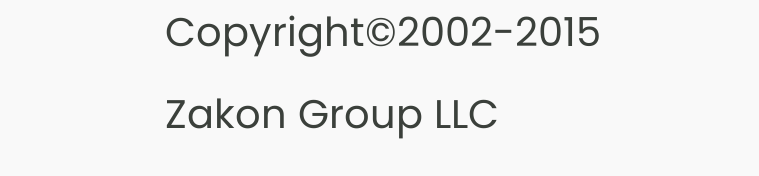Copyright©2002-2015 Zakon Group LLC